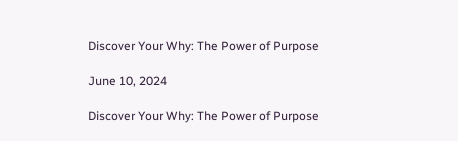Discover Your Why: The Power of Purpose

June 10, 2024

Discover Your Why: The Power of Purpose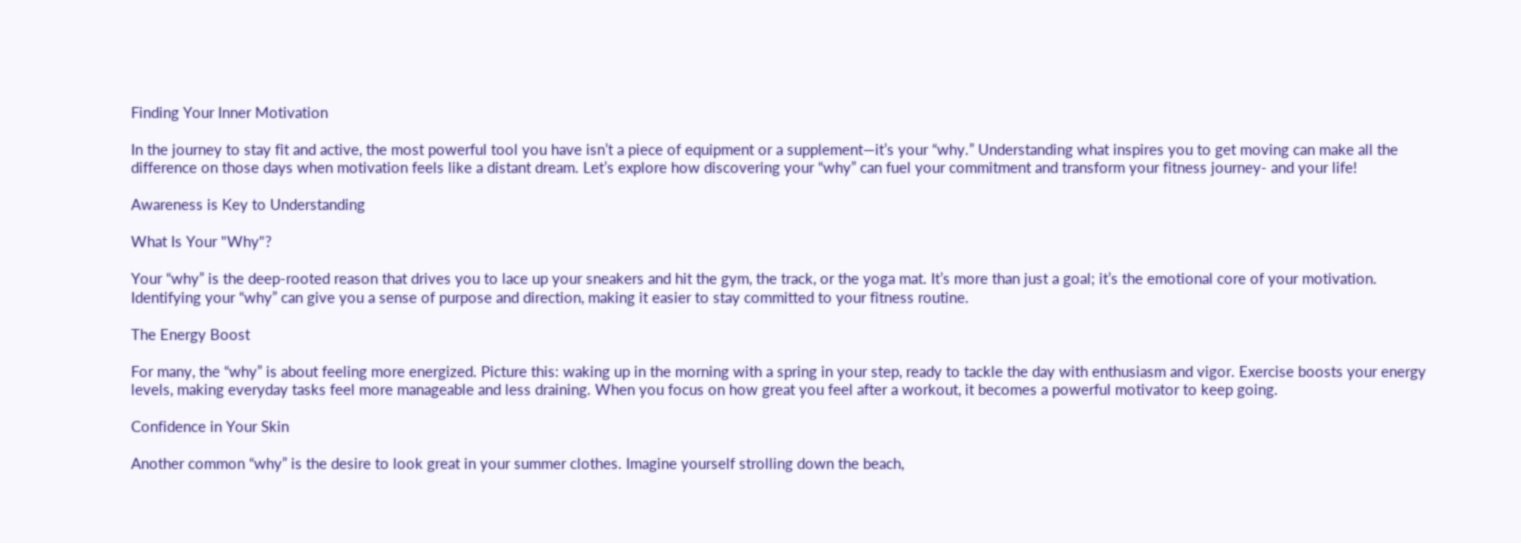Finding Your Inner Motivation

In the journey to stay fit and active, the most powerful tool you have isn’t a piece of equipment or a supplement—it’s your “why.” Understanding what inspires you to get moving can make all the difference on those days when motivation feels like a distant dream. Let’s explore how discovering your “why” can fuel your commitment and transform your fitness journey- and your life!

Awareness is Key to Understanding

What Is Your "Why"?

Your “why” is the deep-rooted reason that drives you to lace up your sneakers and hit the gym, the track, or the yoga mat. It’s more than just a goal; it’s the emotional core of your motivation. Identifying your “why” can give you a sense of purpose and direction, making it easier to stay committed to your fitness routine.

The Energy Boost

For many, the “why” is about feeling more energized. Picture this: waking up in the morning with a spring in your step, ready to tackle the day with enthusiasm and vigor. Exercise boosts your energy levels, making everyday tasks feel more manageable and less draining. When you focus on how great you feel after a workout, it becomes a powerful motivator to keep going.

Confidence in Your Skin

Another common “why” is the desire to look great in your summer clothes. Imagine yourself strolling down the beach,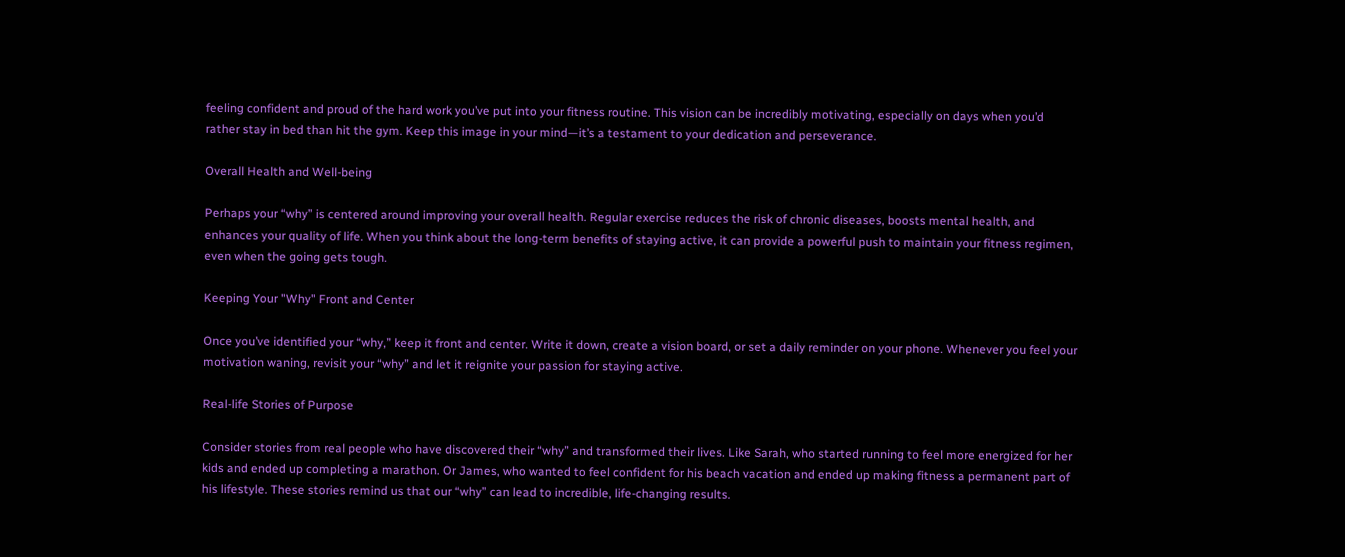feeling confident and proud of the hard work you’ve put into your fitness routine. This vision can be incredibly motivating, especially on days when you’d rather stay in bed than hit the gym. Keep this image in your mind—it’s a testament to your dedication and perseverance.

Overall Health and Well-being

Perhaps your “why” is centered around improving your overall health. Regular exercise reduces the risk of chronic diseases, boosts mental health, and enhances your quality of life. When you think about the long-term benefits of staying active, it can provide a powerful push to maintain your fitness regimen, even when the going gets tough.

Keeping Your "Why" Front and Center

Once you’ve identified your “why,” keep it front and center. Write it down, create a vision board, or set a daily reminder on your phone. Whenever you feel your motivation waning, revisit your “why” and let it reignite your passion for staying active.

Real-life Stories of Purpose

Consider stories from real people who have discovered their “why” and transformed their lives. Like Sarah, who started running to feel more energized for her kids and ended up completing a marathon. Or James, who wanted to feel confident for his beach vacation and ended up making fitness a permanent part of his lifestyle. These stories remind us that our “why” can lead to incredible, life-changing results.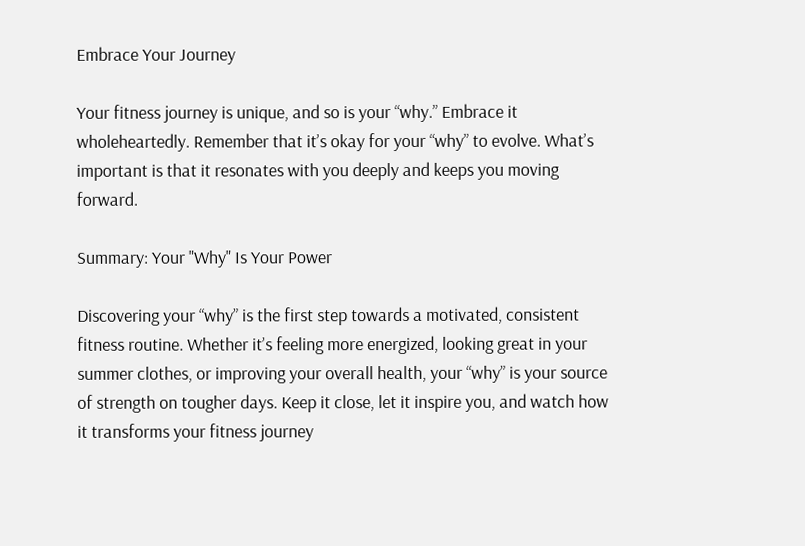Embrace Your Journey

Your fitness journey is unique, and so is your “why.” Embrace it wholeheartedly. Remember that it’s okay for your “why” to evolve. What’s important is that it resonates with you deeply and keeps you moving forward.

Summary: Your "Why" Is Your Power

Discovering your “why” is the first step towards a motivated, consistent fitness routine. Whether it’s feeling more energized, looking great in your summer clothes, or improving your overall health, your “why” is your source of strength on tougher days. Keep it close, let it inspire you, and watch how it transforms your fitness journey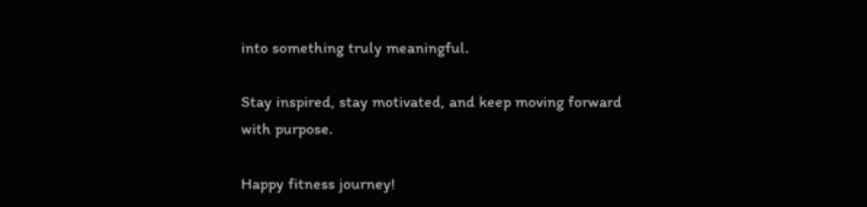into something truly meaningful.

Stay inspired, stay motivated, and keep moving forward with purpose.

Happy fitness journey!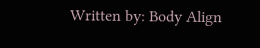Written by: Body Align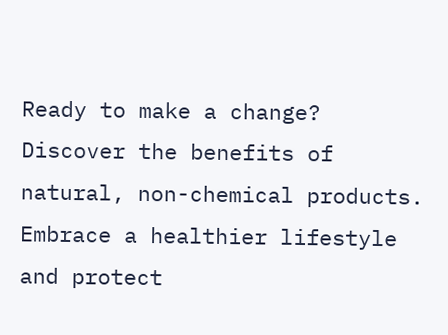Ready to make a change? Discover the benefits of natural, non-chemical products. Embrace a healthier lifestyle and protect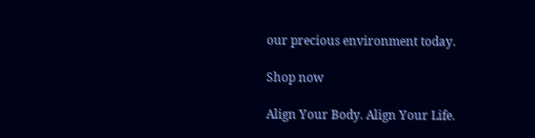our precious environment today.

Shop now

Align Your Body. Align Your Life.